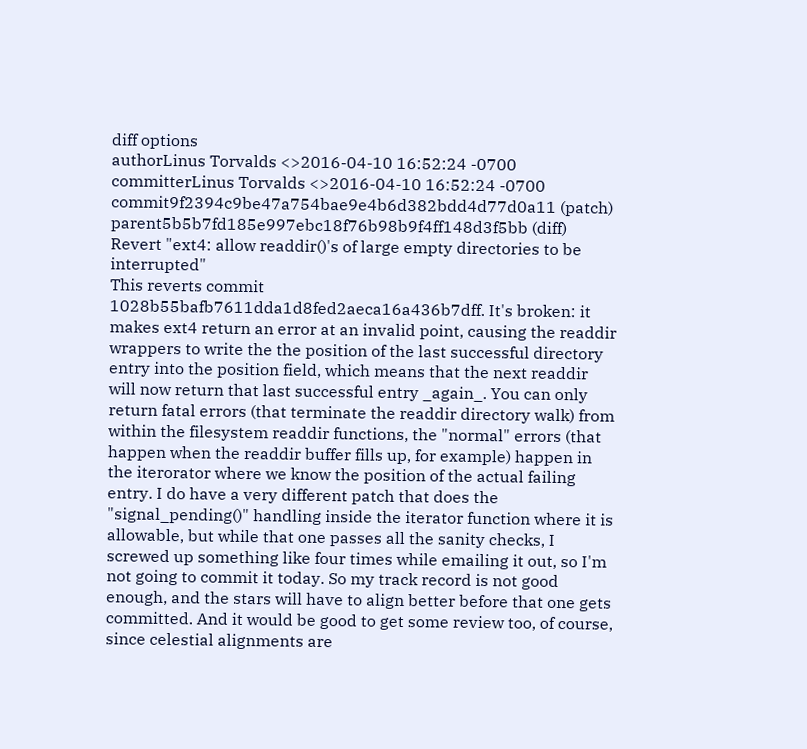diff options
authorLinus Torvalds <>2016-04-10 16:52:24 -0700
committerLinus Torvalds <>2016-04-10 16:52:24 -0700
commit9f2394c9be47a754bae9e4b6d382bdd4d77d0a11 (patch)
parent5b5b7fd185e997ebc18f76b98b9f4ff148d3f5bb (diff)
Revert "ext4: allow readdir()'s of large empty directories to be interrupted"
This reverts commit 1028b55bafb7611dda1d8fed2aeca16a436b7dff. It's broken: it makes ext4 return an error at an invalid point, causing the readdir wrappers to write the the position of the last successful directory entry into the position field, which means that the next readdir will now return that last successful entry _again_. You can only return fatal errors (that terminate the readdir directory walk) from within the filesystem readdir functions, the "normal" errors (that happen when the readdir buffer fills up, for example) happen in the iterorator where we know the position of the actual failing entry. I do have a very different patch that does the "signal_pending()" handling inside the iterator function where it is allowable, but while that one passes all the sanity checks, I screwed up something like four times while emailing it out, so I'm not going to commit it today. So my track record is not good enough, and the stars will have to align better before that one gets committed. And it would be good to get some review too, of course, since celestial alignments are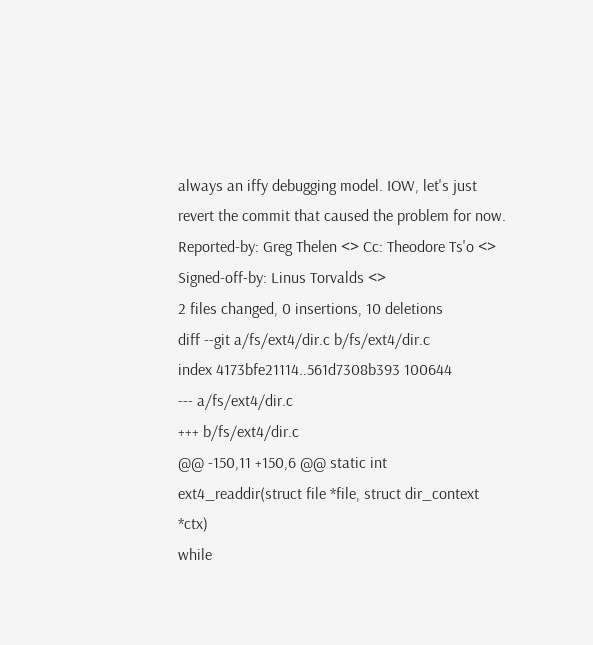always an iffy debugging model. IOW, let's just revert the commit that caused the problem for now. Reported-by: Greg Thelen <> Cc: Theodore Ts'o <> Signed-off-by: Linus Torvalds <>
2 files changed, 0 insertions, 10 deletions
diff --git a/fs/ext4/dir.c b/fs/ext4/dir.c
index 4173bfe21114..561d7308b393 100644
--- a/fs/ext4/dir.c
+++ b/fs/ext4/dir.c
@@ -150,11 +150,6 @@ static int ext4_readdir(struct file *file, struct dir_context *ctx)
while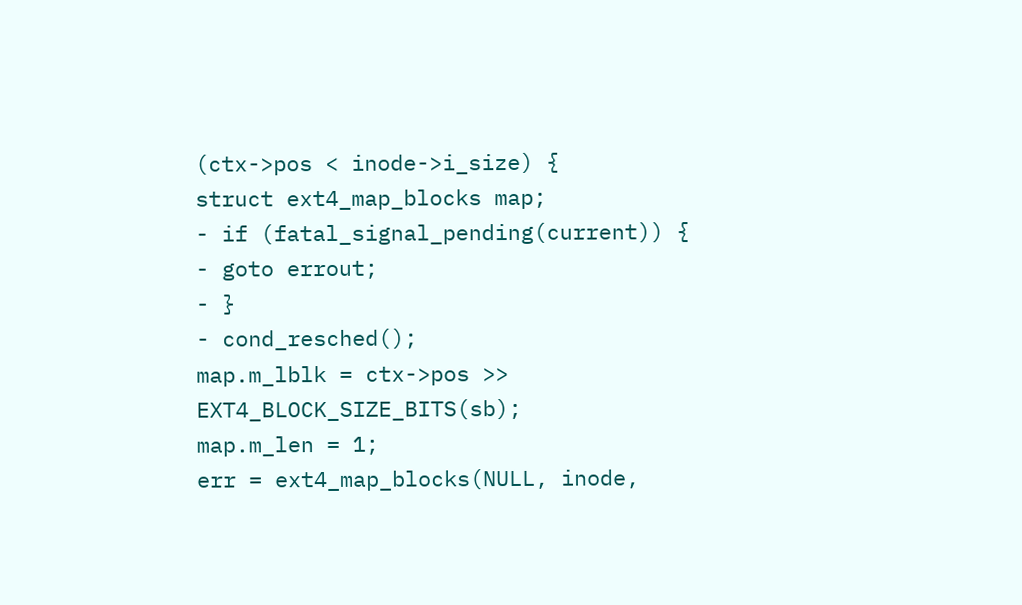(ctx->pos < inode->i_size) {
struct ext4_map_blocks map;
- if (fatal_signal_pending(current)) {
- goto errout;
- }
- cond_resched();
map.m_lblk = ctx->pos >> EXT4_BLOCK_SIZE_BITS(sb);
map.m_len = 1;
err = ext4_map_blocks(NULL, inode,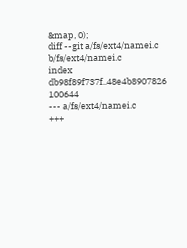&map, 0);
diff --git a/fs/ext4/namei.c b/fs/ext4/namei.c
index db98f89f737f..48e4b8907826 100644
--- a/fs/ext4/namei.c
+++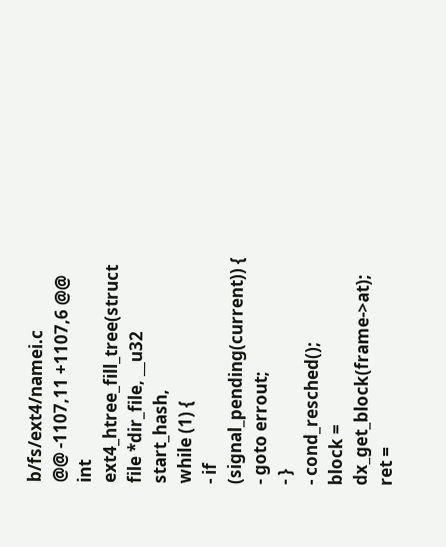b/fs/ext4/namei.c
@@ -1107,11 +1107,6 @@ int ext4_htree_fill_tree(struct file *dir_file, __u32 start_hash,
while (1) {
- if (signal_pending(current)) {
- goto errout;
- }
- cond_resched();
block = dx_get_block(frame->at);
ret =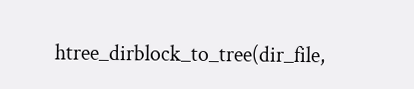htree_dirblock_to_tree(dir_file,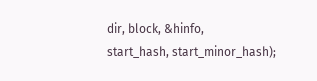dir, block, &hinfo,
start_hash, start_minor_hash);